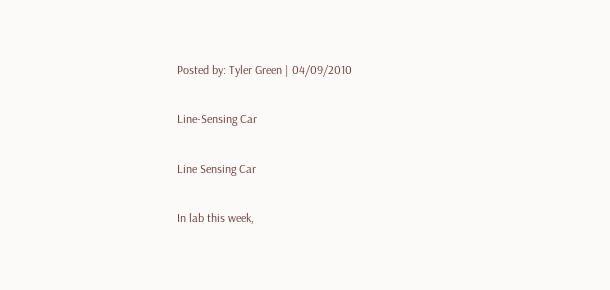Posted by: Tyler Green | 04/09/2010

Line-Sensing Car

Line Sensing Car

In lab this week,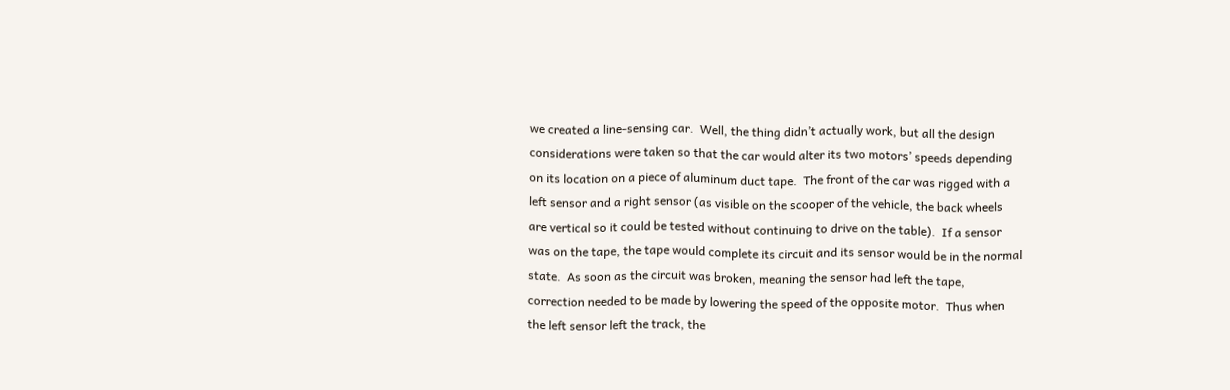we created a line-sensing car.  Well, the thing didn’t actually work, but all the design considerations were taken so that the car would alter its two motors’ speeds depending on its location on a piece of aluminum duct tape.  The front of the car was rigged with a left sensor and a right sensor (as visible on the scooper of the vehicle, the back wheels are vertical so it could be tested without continuing to drive on the table).  If a sensor was on the tape, the tape would complete its circuit and its sensor would be in the normal state.  As soon as the circuit was broken, meaning the sensor had left the tape, correction needed to be made by lowering the speed of the opposite motor.  Thus when the left sensor left the track, the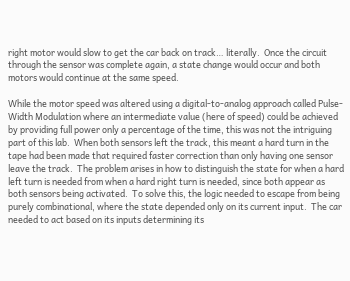right motor would slow to get the car back on track… literally.  Once the circuit through the sensor was complete again, a state change would occur and both motors would continue at the same speed.

While the motor speed was altered using a digital-to-analog approach called Pulse-Width Modulation where an intermediate value (here of speed) could be achieved by providing full power only a percentage of the time, this was not the intriguing part of this lab.  When both sensors left the track, this meant a hard turn in the tape had been made that required faster correction than only having one sensor leave the track.  The problem arises in how to distinguish the state for when a hard left turn is needed from when a hard right turn is needed, since both appear as both sensors being activated.  To solve this, the logic needed to escape from being purely combinational, where the state depended only on its current input.  The car needed to act based on its inputs determining its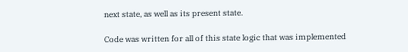next state, as well as its present state.

Code was written for all of this state logic that was implemented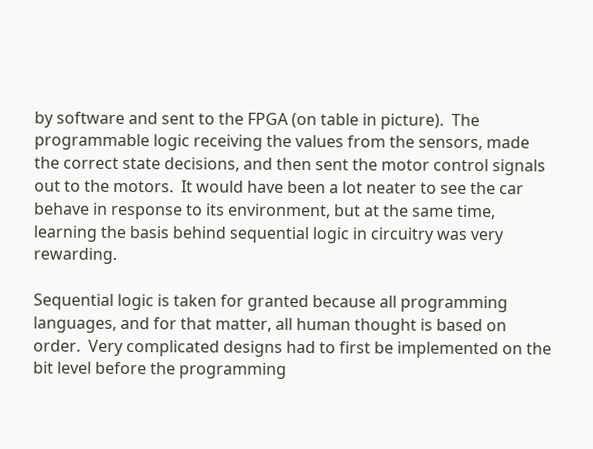by software and sent to the FPGA (on table in picture).  The programmable logic receiving the values from the sensors, made the correct state decisions, and then sent the motor control signals out to the motors.  It would have been a lot neater to see the car behave in response to its environment, but at the same time, learning the basis behind sequential logic in circuitry was very rewarding.

Sequential logic is taken for granted because all programming languages, and for that matter, all human thought is based on order.  Very complicated designs had to first be implemented on the bit level before the programming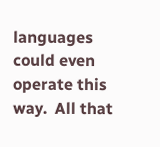languages could even operate this way.  All that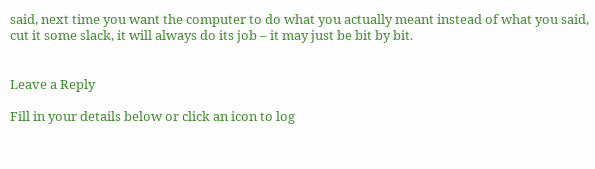said, next time you want the computer to do what you actually meant instead of what you said, cut it some slack, it will always do its job – it may just be bit by bit.


Leave a Reply

Fill in your details below or click an icon to log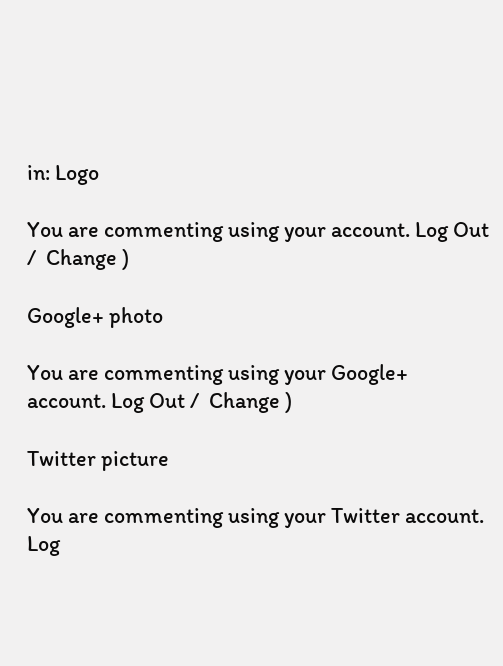in: Logo

You are commenting using your account. Log Out /  Change )

Google+ photo

You are commenting using your Google+ account. Log Out /  Change )

Twitter picture

You are commenting using your Twitter account. Log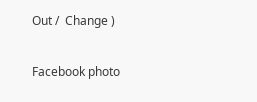Out /  Change )

Facebook photo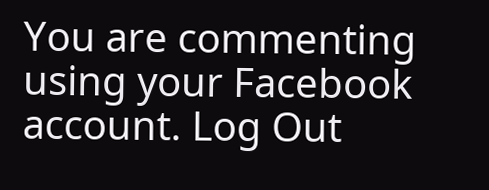You are commenting using your Facebook account. Log Out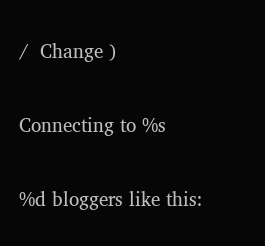/  Change )


Connecting to %s


%d bloggers like this: